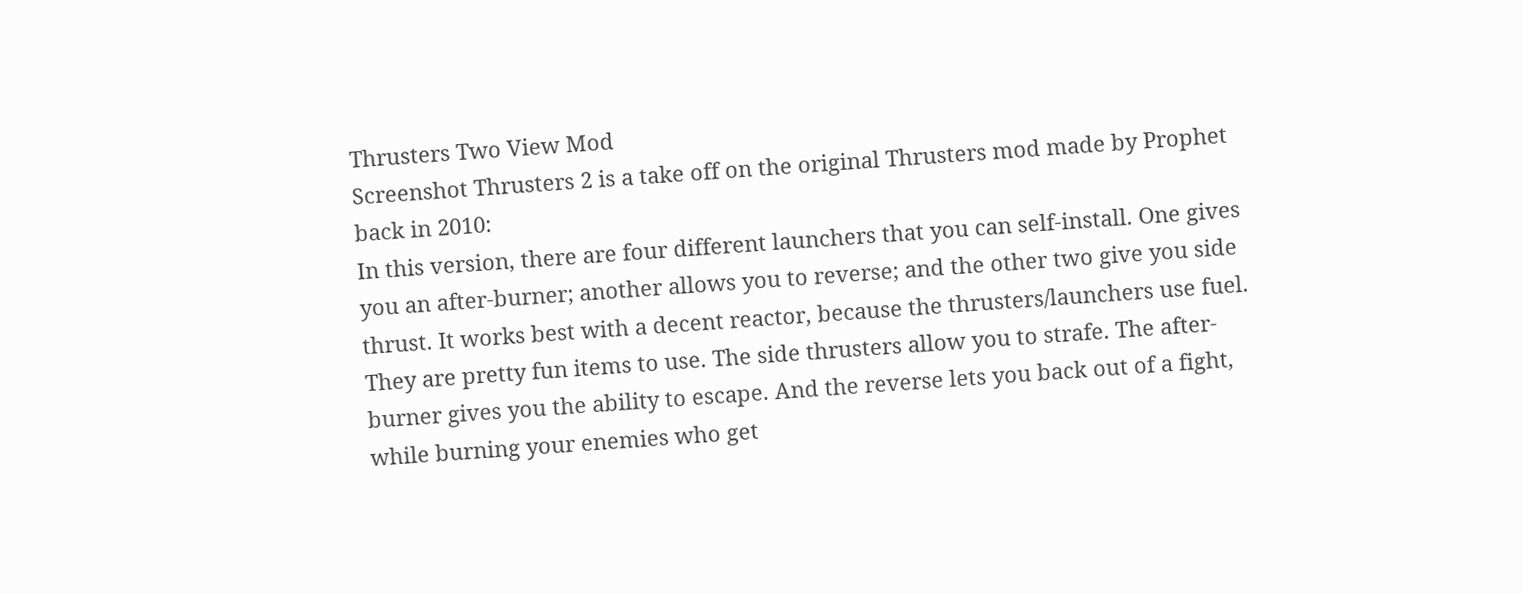Thrusters Two View Mod
Screenshot Thrusters 2 is a take off on the original Thrusters mod made by Prophet back in 2010:
In this version, there are four different launchers that you can self-install. One gives you an after-burner; another allows you to reverse; and the other two give you side thrust. It works best with a decent reactor, because the thrusters/launchers use fuel. They are pretty fun items to use. The side thrusters allow you to strafe. The after-burner gives you the ability to escape. And the reverse lets you back out of a fight, while burning your enemies who get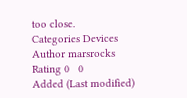too close.
Categories Devices
Author marsrocks
Rating 0   0
Added (Last modified)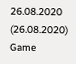26.08.2020 (26.08.2020)
Game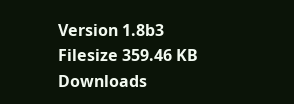Version 1.8b3
Filesize 359.46 KB
Downloads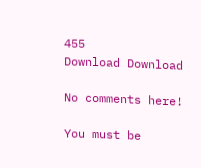455
Download Download

No comments here!

You must be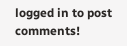logged in to post comments!